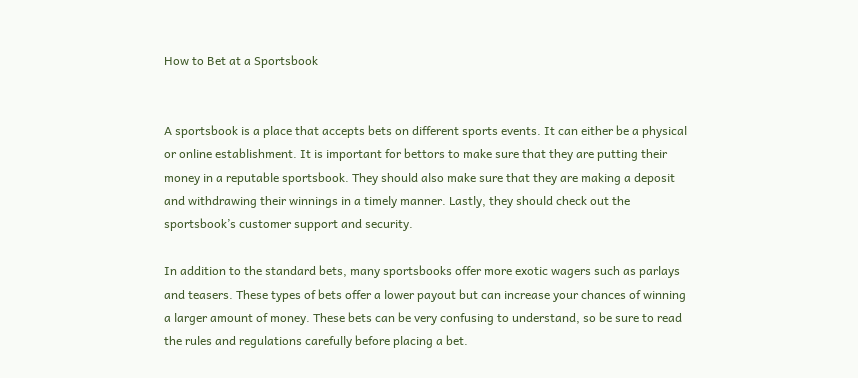How to Bet at a Sportsbook


A sportsbook is a place that accepts bets on different sports events. It can either be a physical or online establishment. It is important for bettors to make sure that they are putting their money in a reputable sportsbook. They should also make sure that they are making a deposit and withdrawing their winnings in a timely manner. Lastly, they should check out the sportsbook’s customer support and security.

In addition to the standard bets, many sportsbooks offer more exotic wagers such as parlays and teasers. These types of bets offer a lower payout but can increase your chances of winning a larger amount of money. These bets can be very confusing to understand, so be sure to read the rules and regulations carefully before placing a bet.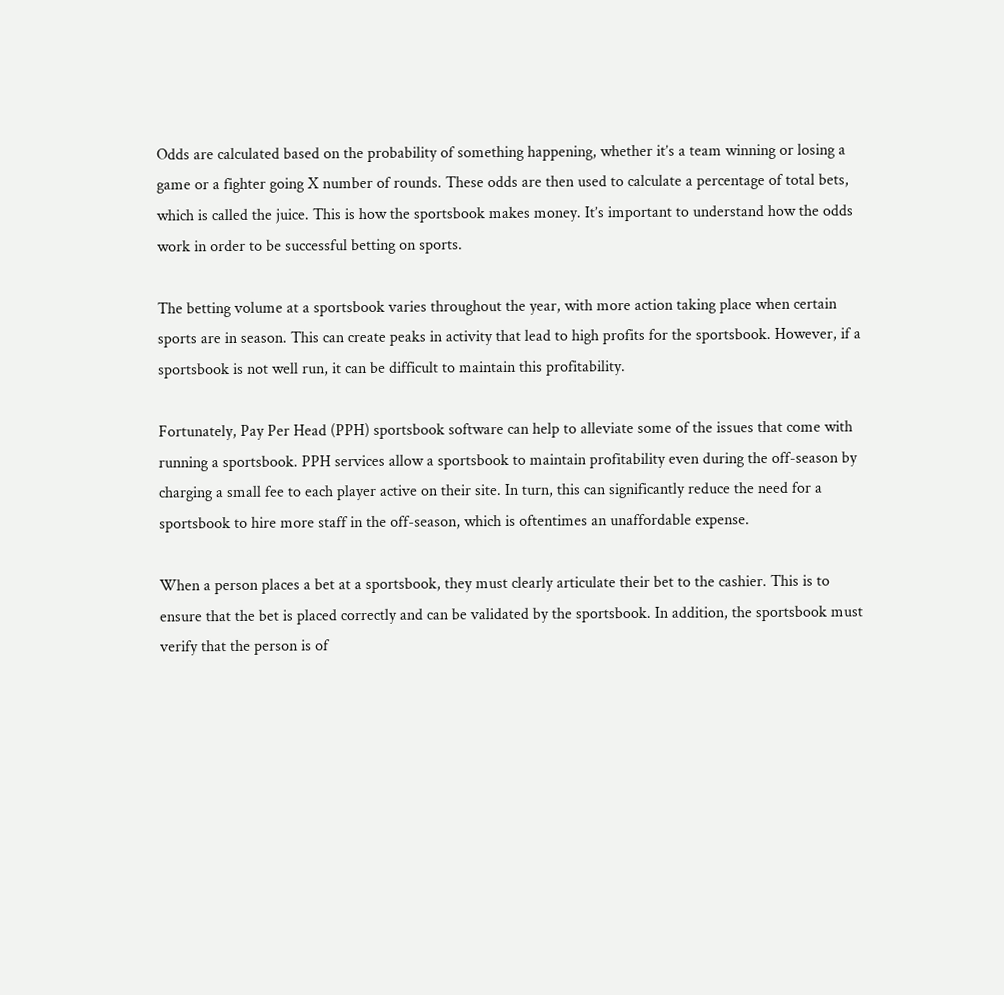Odds are calculated based on the probability of something happening, whether it’s a team winning or losing a game or a fighter going X number of rounds. These odds are then used to calculate a percentage of total bets, which is called the juice. This is how the sportsbook makes money. It’s important to understand how the odds work in order to be successful betting on sports.

The betting volume at a sportsbook varies throughout the year, with more action taking place when certain sports are in season. This can create peaks in activity that lead to high profits for the sportsbook. However, if a sportsbook is not well run, it can be difficult to maintain this profitability.

Fortunately, Pay Per Head (PPH) sportsbook software can help to alleviate some of the issues that come with running a sportsbook. PPH services allow a sportsbook to maintain profitability even during the off-season by charging a small fee to each player active on their site. In turn, this can significantly reduce the need for a sportsbook to hire more staff in the off-season, which is oftentimes an unaffordable expense.

When a person places a bet at a sportsbook, they must clearly articulate their bet to the cashier. This is to ensure that the bet is placed correctly and can be validated by the sportsbook. In addition, the sportsbook must verify that the person is of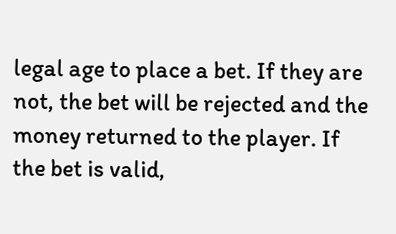legal age to place a bet. If they are not, the bet will be rejected and the money returned to the player. If the bet is valid,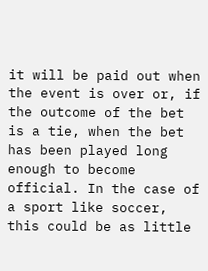it will be paid out when the event is over or, if the outcome of the bet is a tie, when the bet has been played long enough to become official. In the case of a sport like soccer, this could be as little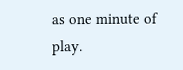as one minute of play.